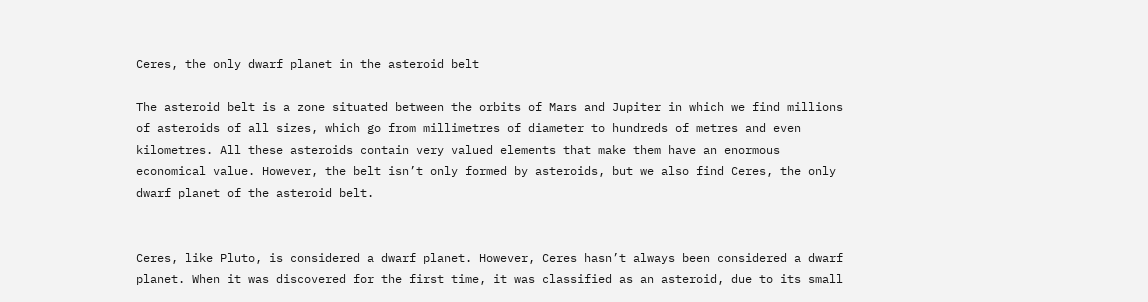Ceres, the only dwarf planet in the asteroid belt

The asteroid belt is a zone situated between the orbits of Mars and Jupiter in which we find millions of asteroids of all sizes, which go from millimetres of diameter to hundreds of metres and even kilometres. All these asteroids contain very valued elements that make them have an enormous economical value. However, the belt isn’t only formed by asteroids, but we also find Ceres, the only dwarf planet of the asteroid belt.


Ceres, like Pluto, is considered a dwarf planet. However, Ceres hasn’t always been considered a dwarf planet. When it was discovered for the first time, it was classified as an asteroid, due to its small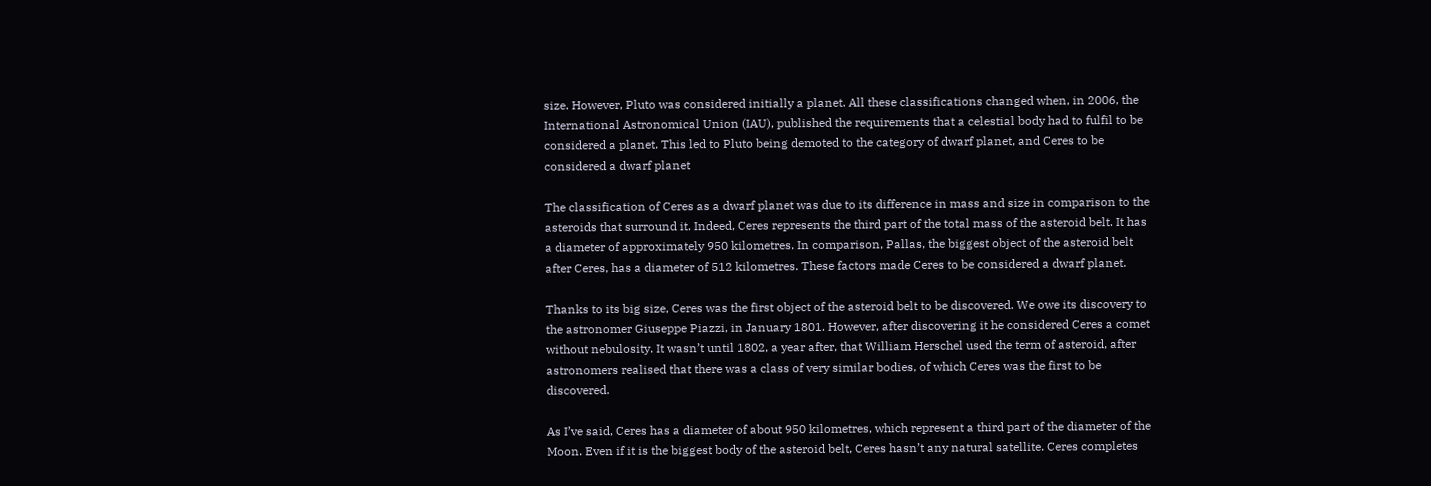size. However, Pluto was considered initially a planet. All these classifications changed when, in 2006, the International Astronomical Union (IAU), published the requirements that a celestial body had to fulfil to be considered a planet. This led to Pluto being demoted to the category of dwarf planet, and Ceres to be considered a dwarf planet

The classification of Ceres as a dwarf planet was due to its difference in mass and size in comparison to the asteroids that surround it. Indeed, Ceres represents the third part of the total mass of the asteroid belt. It has a diameter of approximately 950 kilometres. In comparison, Pallas, the biggest object of the asteroid belt after Ceres, has a diameter of 512 kilometres. These factors made Ceres to be considered a dwarf planet.

Thanks to its big size, Ceres was the first object of the asteroid belt to be discovered. We owe its discovery to the astronomer Giuseppe Piazzi, in January 1801. However, after discovering it he considered Ceres a comet without nebulosity. It wasn’t until 1802, a year after, that William Herschel used the term of asteroid, after astronomers realised that there was a class of very similar bodies, of which Ceres was the first to be discovered.

As I’ve said, Ceres has a diameter of about 950 kilometres, which represent a third part of the diameter of the Moon. Even if it is the biggest body of the asteroid belt, Ceres hasn’t any natural satellite. Ceres completes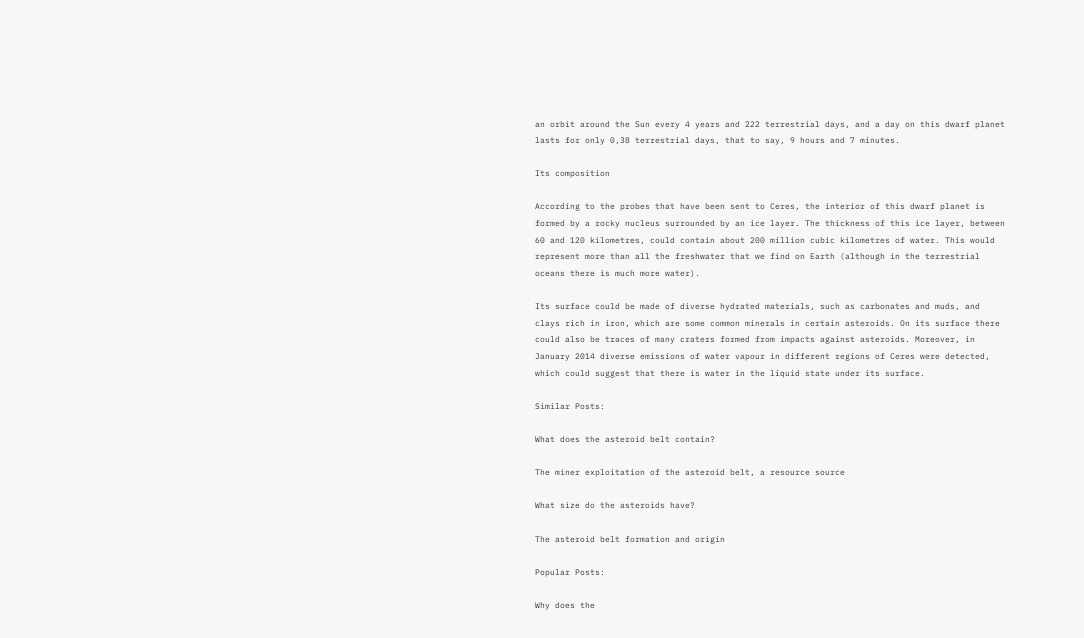an orbit around the Sun every 4 years and 222 terrestrial days, and a day on this dwarf planet lasts for only 0,38 terrestrial days, that to say, 9 hours and 7 minutes.

Its composition

According to the probes that have been sent to Ceres, the interior of this dwarf planet is formed by a rocky nucleus surrounded by an ice layer. The thickness of this ice layer, between 60 and 120 kilometres, could contain about 200 million cubic kilometres of water. This would represent more than all the freshwater that we find on Earth (although in the terrestrial oceans there is much more water).

Its surface could be made of diverse hydrated materials, such as carbonates and muds, and clays rich in iron, which are some common minerals in certain asteroids. On its surface there could also be traces of many craters formed from impacts against asteroids. Moreover, in January 2014 diverse emissions of water vapour in different regions of Ceres were detected, which could suggest that there is water in the liquid state under its surface.

Similar Posts:

What does the asteroid belt contain?

The miner exploitation of the asteroid belt, a resource source

What size do the asteroids have?

The asteroid belt formation and origin

Popular Posts:

Why does the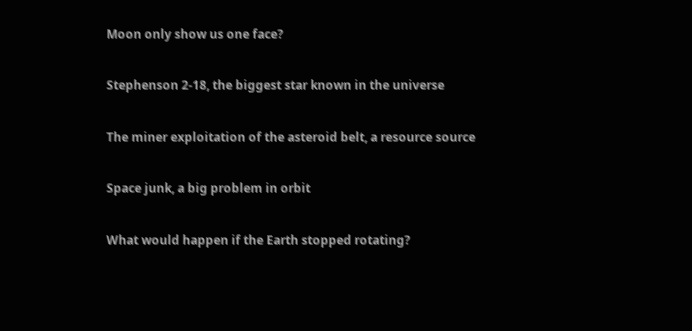Moon only show us one face?

Stephenson 2-18, the biggest star known in the universe

The miner exploitation of the asteroid belt, a resource source

Space junk, a big problem in orbit

What would happen if the Earth stopped rotating?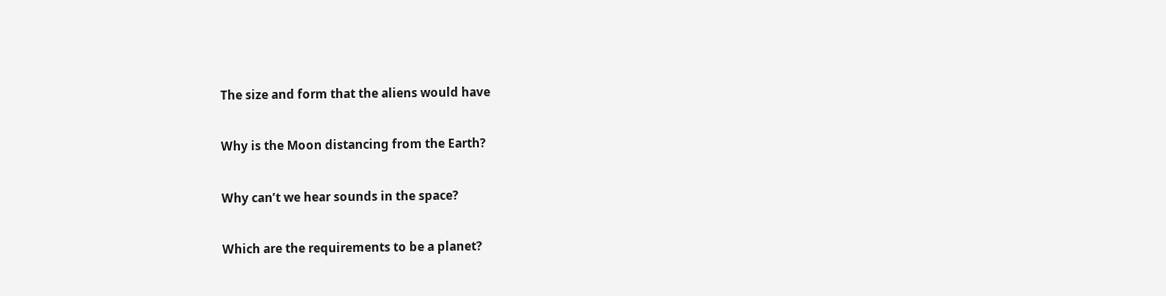The size and form that the aliens would have

Why is the Moon distancing from the Earth?

Why can’t we hear sounds in the space?

Which are the requirements to be a planet?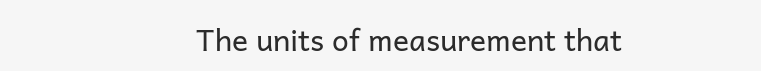The units of measurement that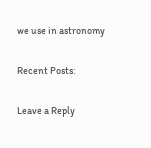we use in astronomy

Recent Posts:

Leave a Reply